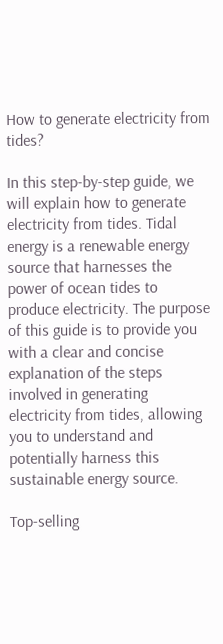How to generate electricity from tides?

In this step-by-step guide, we will explain how to generate electricity from tides. Tidal energy is a renewable energy source that harnesses the power of ocean tides to produce electricity. The purpose of this guide is to provide you with a clear and concise explanation of the steps involved in generating electricity from tides, allowing you to understand and potentially harness this sustainable energy source.

Top-selling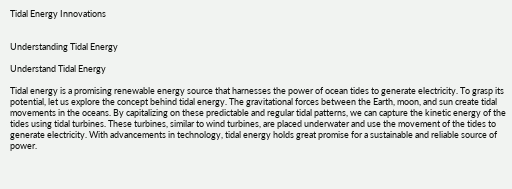Tidal Energy Innovations


Understanding Tidal Energy

Understand Tidal Energy

Tidal energy is a promising renewable energy source that harnesses the power of ocean tides to generate electricity. To grasp its potential, let us explore the concept behind tidal energy. The gravitational forces between the Earth, moon, and sun create tidal movements in the oceans. By capitalizing on these predictable and regular tidal patterns, we can capture the kinetic energy of the tides using tidal turbines. These turbines, similar to wind turbines, are placed underwater and use the movement of the tides to generate electricity. With advancements in technology, tidal energy holds great promise for a sustainable and reliable source of power.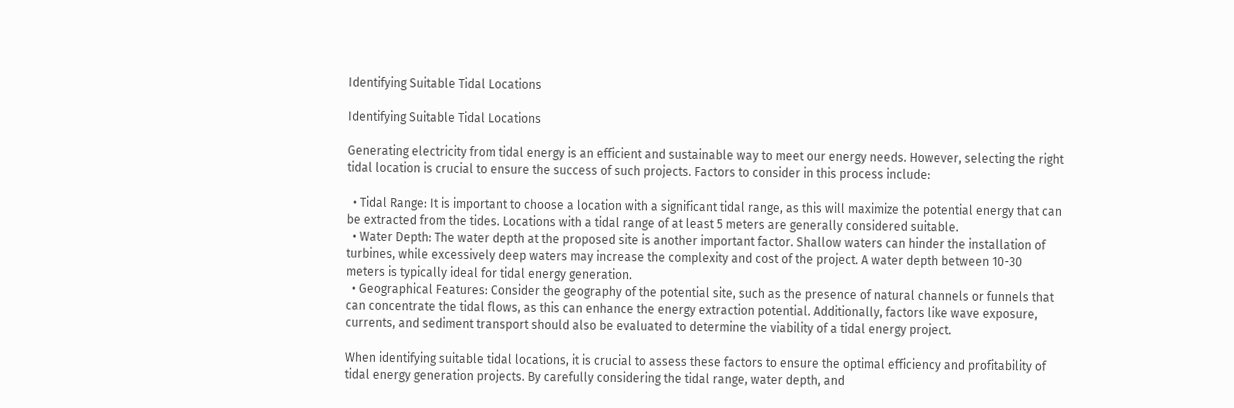Identifying Suitable Tidal Locations

Identifying Suitable Tidal Locations

Generating electricity from tidal energy is an efficient and sustainable way to meet our energy needs. However, selecting the right tidal location is crucial to ensure the success of such projects. Factors to consider in this process include:

  • Tidal Range: It is important to choose a location with a significant tidal range, as this will maximize the potential energy that can be extracted from the tides. Locations with a tidal range of at least 5 meters are generally considered suitable.
  • Water Depth: The water depth at the proposed site is another important factor. Shallow waters can hinder the installation of turbines, while excessively deep waters may increase the complexity and cost of the project. A water depth between 10-30 meters is typically ideal for tidal energy generation.
  • Geographical Features: Consider the geography of the potential site, such as the presence of natural channels or funnels that can concentrate the tidal flows, as this can enhance the energy extraction potential. Additionally, factors like wave exposure, currents, and sediment transport should also be evaluated to determine the viability of a tidal energy project.

When identifying suitable tidal locations, it is crucial to assess these factors to ensure the optimal efficiency and profitability of tidal energy generation projects. By carefully considering the tidal range, water depth, and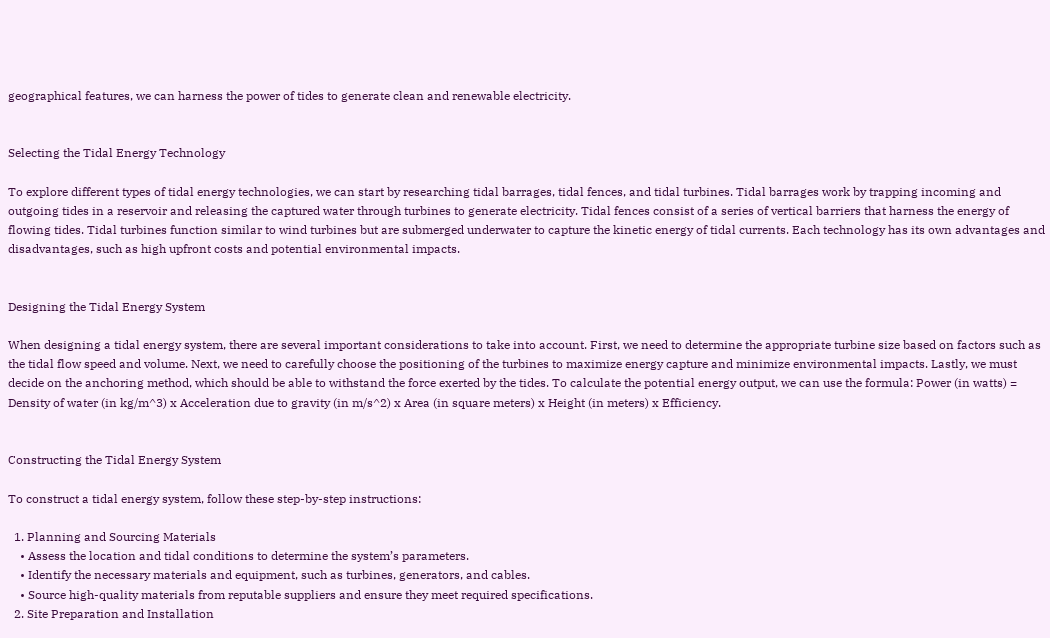geographical features, we can harness the power of tides to generate clean and renewable electricity.


Selecting the Tidal Energy Technology

To explore different types of tidal energy technologies, we can start by researching tidal barrages, tidal fences, and tidal turbines. Tidal barrages work by trapping incoming and outgoing tides in a reservoir and releasing the captured water through turbines to generate electricity. Tidal fences consist of a series of vertical barriers that harness the energy of flowing tides. Tidal turbines function similar to wind turbines but are submerged underwater to capture the kinetic energy of tidal currents. Each technology has its own advantages and disadvantages, such as high upfront costs and potential environmental impacts.


Designing the Tidal Energy System

When designing a tidal energy system, there are several important considerations to take into account. First, we need to determine the appropriate turbine size based on factors such as the tidal flow speed and volume. Next, we need to carefully choose the positioning of the turbines to maximize energy capture and minimize environmental impacts. Lastly, we must decide on the anchoring method, which should be able to withstand the force exerted by the tides. To calculate the potential energy output, we can use the formula: Power (in watts) = Density of water (in kg/m^3) x Acceleration due to gravity (in m/s^2) x Area (in square meters) x Height (in meters) x Efficiency.


Constructing the Tidal Energy System

To construct a tidal energy system, follow these step-by-step instructions:

  1. Planning and Sourcing Materials
    • Assess the location and tidal conditions to determine the system’s parameters.
    • Identify the necessary materials and equipment, such as turbines, generators, and cables.
    • Source high-quality materials from reputable suppliers and ensure they meet required specifications.
  2. Site Preparation and Installation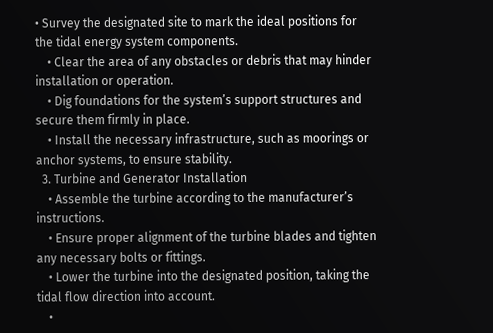• Survey the designated site to mark the ideal positions for the tidal energy system components.
    • Clear the area of any obstacles or debris that may hinder installation or operation.
    • Dig foundations for the system’s support structures and secure them firmly in place.
    • Install the necessary infrastructure, such as moorings or anchor systems, to ensure stability.
  3. Turbine and Generator Installation
    • Assemble the turbine according to the manufacturer’s instructions.
    • Ensure proper alignment of the turbine blades and tighten any necessary bolts or fittings.
    • Lower the turbine into the designated position, taking the tidal flow direction into account.
    •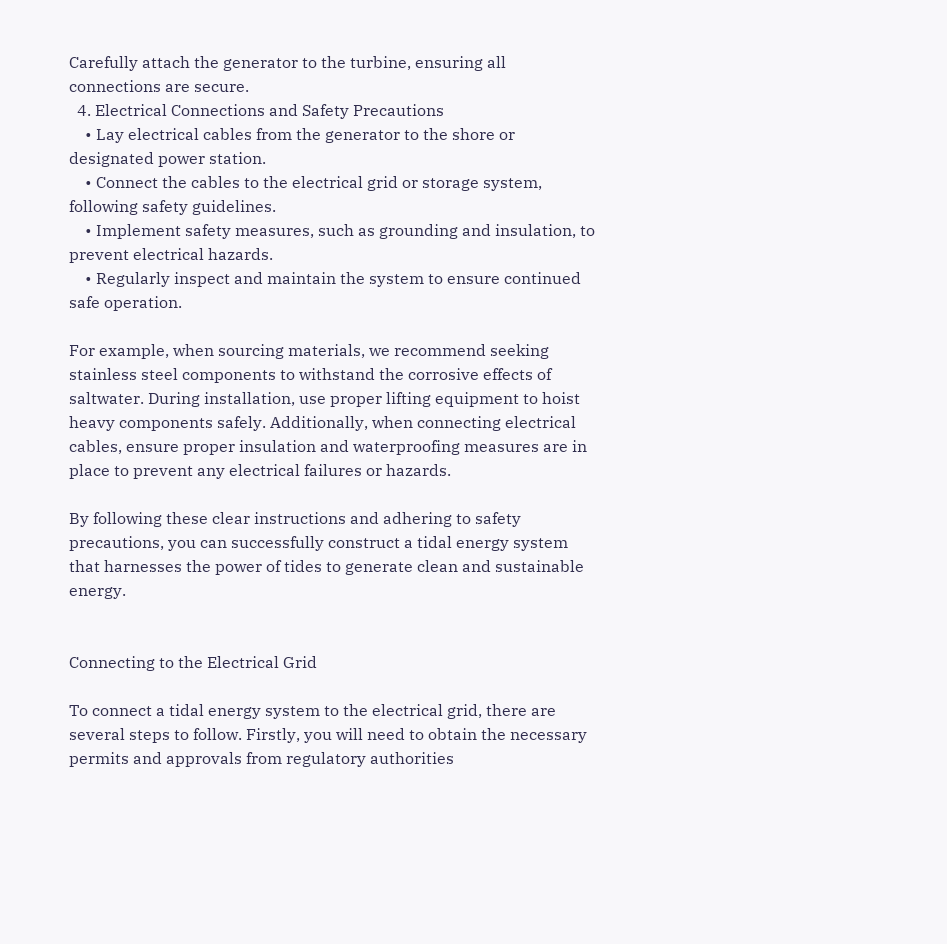Carefully attach the generator to the turbine, ensuring all connections are secure.
  4. Electrical Connections and Safety Precautions
    • Lay electrical cables from the generator to the shore or designated power station.
    • Connect the cables to the electrical grid or storage system, following safety guidelines.
    • Implement safety measures, such as grounding and insulation, to prevent electrical hazards.
    • Regularly inspect and maintain the system to ensure continued safe operation.

For example, when sourcing materials, we recommend seeking stainless steel components to withstand the corrosive effects of saltwater. During installation, use proper lifting equipment to hoist heavy components safely. Additionally, when connecting electrical cables, ensure proper insulation and waterproofing measures are in place to prevent any electrical failures or hazards.

By following these clear instructions and adhering to safety precautions, you can successfully construct a tidal energy system that harnesses the power of tides to generate clean and sustainable energy.


Connecting to the Electrical Grid

To connect a tidal energy system to the electrical grid, there are several steps to follow. Firstly, you will need to obtain the necessary permits and approvals from regulatory authorities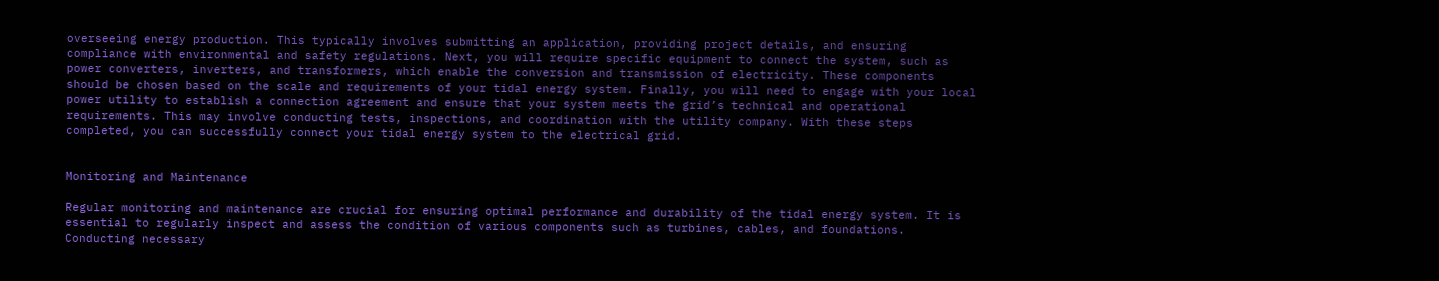overseeing energy production. This typically involves submitting an application, providing project details, and ensuring compliance with environmental and safety regulations. Next, you will require specific equipment to connect the system, such as power converters, inverters, and transformers, which enable the conversion and transmission of electricity. These components should be chosen based on the scale and requirements of your tidal energy system. Finally, you will need to engage with your local power utility to establish a connection agreement and ensure that your system meets the grid’s technical and operational requirements. This may involve conducting tests, inspections, and coordination with the utility company. With these steps completed, you can successfully connect your tidal energy system to the electrical grid.


Monitoring and Maintenance

Regular monitoring and maintenance are crucial for ensuring optimal performance and durability of the tidal energy system. It is essential to regularly inspect and assess the condition of various components such as turbines, cables, and foundations. Conducting necessary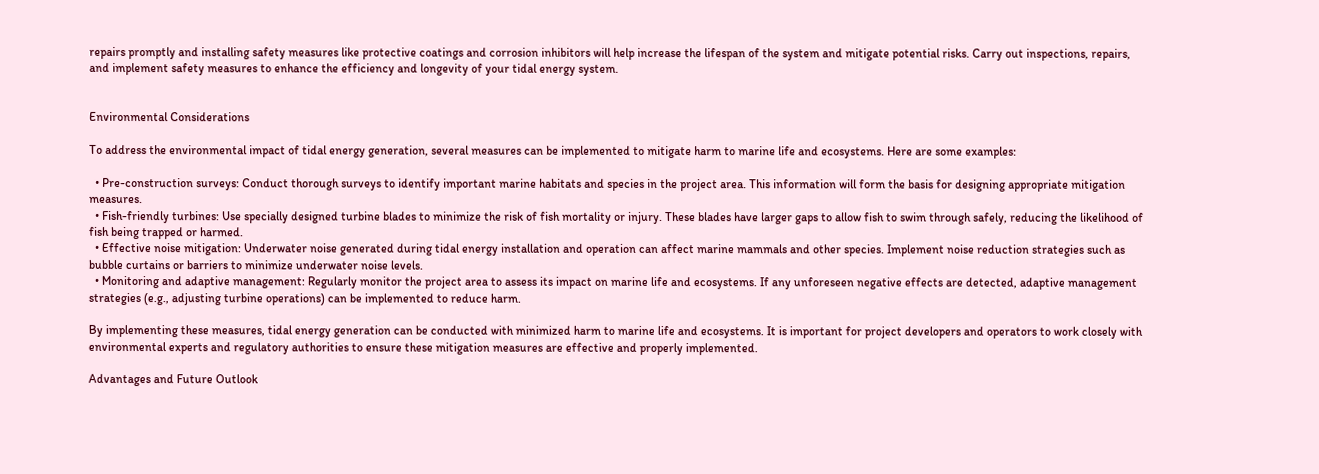repairs promptly and installing safety measures like protective coatings and corrosion inhibitors will help increase the lifespan of the system and mitigate potential risks. Carry out inspections, repairs, and implement safety measures to enhance the efficiency and longevity of your tidal energy system.


Environmental Considerations

To address the environmental impact of tidal energy generation, several measures can be implemented to mitigate harm to marine life and ecosystems. Here are some examples:

  • Pre-construction surveys: Conduct thorough surveys to identify important marine habitats and species in the project area. This information will form the basis for designing appropriate mitigation measures.
  • Fish-friendly turbines: Use specially designed turbine blades to minimize the risk of fish mortality or injury. These blades have larger gaps to allow fish to swim through safely, reducing the likelihood of fish being trapped or harmed.
  • Effective noise mitigation: Underwater noise generated during tidal energy installation and operation can affect marine mammals and other species. Implement noise reduction strategies such as bubble curtains or barriers to minimize underwater noise levels.
  • Monitoring and adaptive management: Regularly monitor the project area to assess its impact on marine life and ecosystems. If any unforeseen negative effects are detected, adaptive management strategies (e.g., adjusting turbine operations) can be implemented to reduce harm.

By implementing these measures, tidal energy generation can be conducted with minimized harm to marine life and ecosystems. It is important for project developers and operators to work closely with environmental experts and regulatory authorities to ensure these mitigation measures are effective and properly implemented.

Advantages and Future Outlook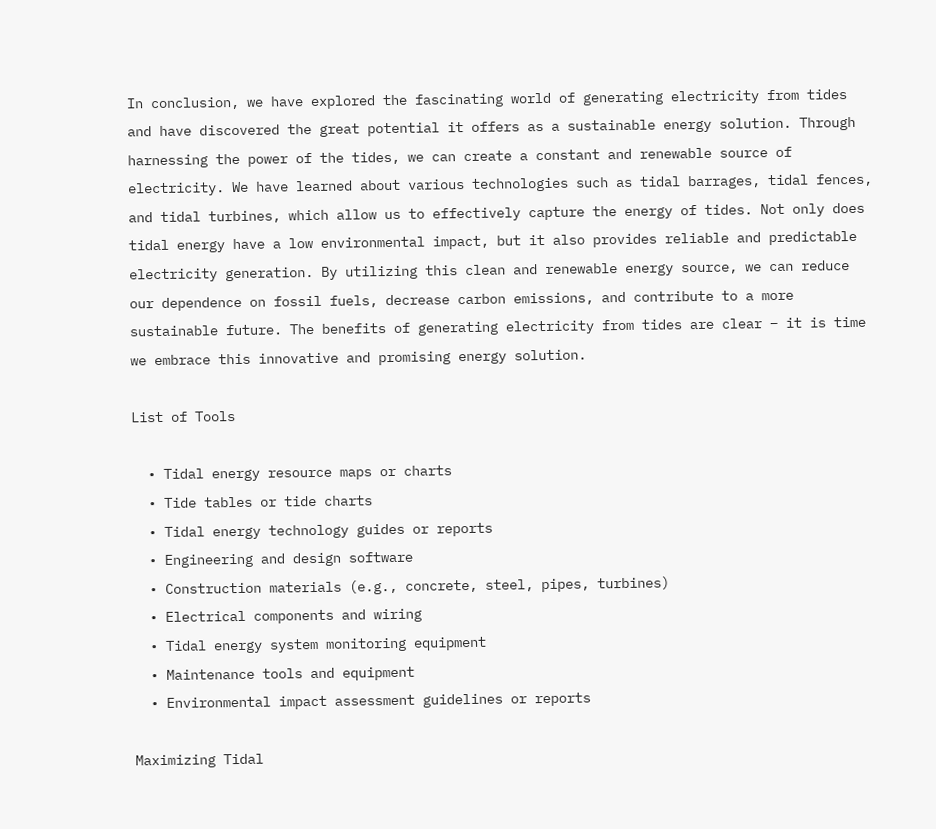In conclusion, we have explored the fascinating world of generating electricity from tides and have discovered the great potential it offers as a sustainable energy solution. Through harnessing the power of the tides, we can create a constant and renewable source of electricity. We have learned about various technologies such as tidal barrages, tidal fences, and tidal turbines, which allow us to effectively capture the energy of tides. Not only does tidal energy have a low environmental impact, but it also provides reliable and predictable electricity generation. By utilizing this clean and renewable energy source, we can reduce our dependence on fossil fuels, decrease carbon emissions, and contribute to a more sustainable future. The benefits of generating electricity from tides are clear – it is time we embrace this innovative and promising energy solution.

List of Tools

  • Tidal energy resource maps or charts
  • Tide tables or tide charts
  • Tidal energy technology guides or reports
  • Engineering and design software
  • Construction materials (e.g., concrete, steel, pipes, turbines)
  • Electrical components and wiring
  • Tidal energy system monitoring equipment
  • Maintenance tools and equipment
  • Environmental impact assessment guidelines or reports

Maximizing Tidal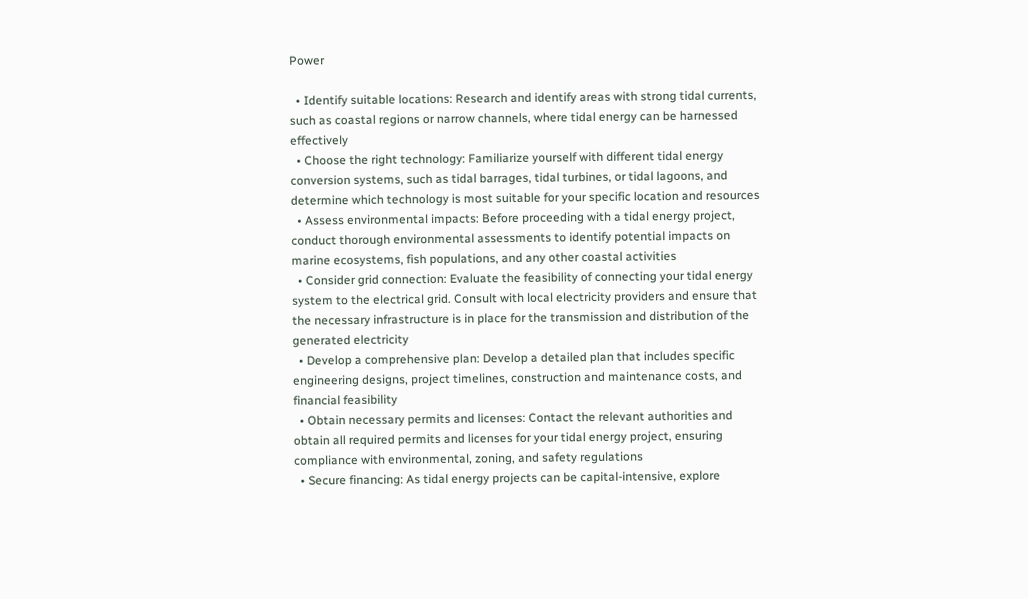Power

  • Identify suitable locations: Research and identify areas with strong tidal currents, such as coastal regions or narrow channels, where tidal energy can be harnessed effectively
  • Choose the right technology: Familiarize yourself with different tidal energy conversion systems, such as tidal barrages, tidal turbines, or tidal lagoons, and determine which technology is most suitable for your specific location and resources
  • Assess environmental impacts: Before proceeding with a tidal energy project, conduct thorough environmental assessments to identify potential impacts on marine ecosystems, fish populations, and any other coastal activities
  • Consider grid connection: Evaluate the feasibility of connecting your tidal energy system to the electrical grid. Consult with local electricity providers and ensure that the necessary infrastructure is in place for the transmission and distribution of the generated electricity
  • Develop a comprehensive plan: Develop a detailed plan that includes specific engineering designs, project timelines, construction and maintenance costs, and financial feasibility
  • Obtain necessary permits and licenses: Contact the relevant authorities and obtain all required permits and licenses for your tidal energy project, ensuring compliance with environmental, zoning, and safety regulations
  • Secure financing: As tidal energy projects can be capital-intensive, explore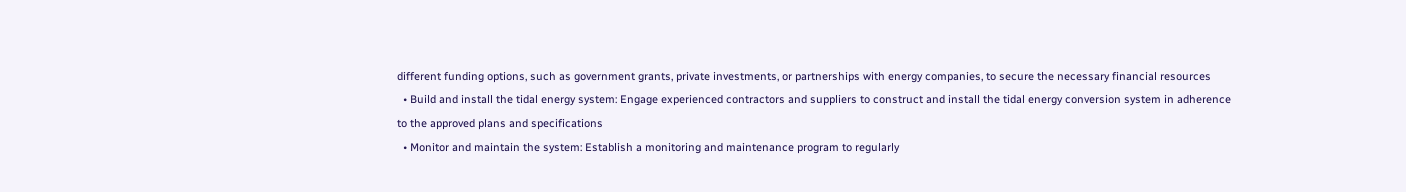different funding options, such as government grants, private investments, or partnerships with energy companies, to secure the necessary financial resources
  • Build and install the tidal energy system: Engage experienced contractors and suppliers to construct and install the tidal energy conversion system in adherence to the approved plans and specifications
  • Monitor and maintain the system: Establish a monitoring and maintenance program to regularly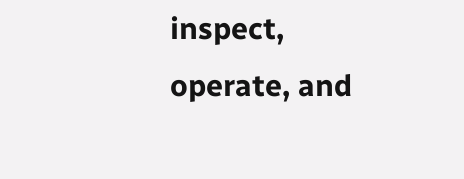inspect, operate, and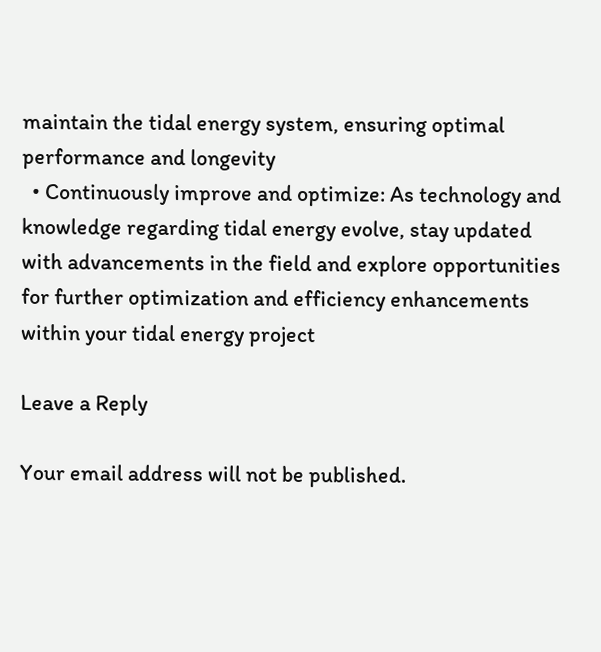maintain the tidal energy system, ensuring optimal performance and longevity
  • Continuously improve and optimize: As technology and knowledge regarding tidal energy evolve, stay updated with advancements in the field and explore opportunities for further optimization and efficiency enhancements within your tidal energy project

Leave a Reply

Your email address will not be published.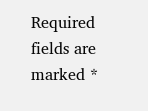Required fields are marked *